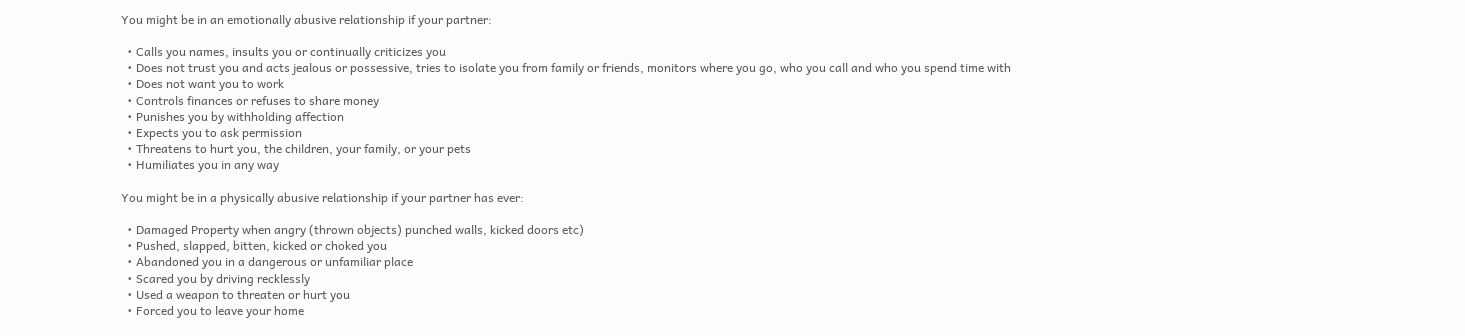You might be in an emotionally abusive relationship if your partner:

  • Calls you names, insults you or continually criticizes you
  • Does not trust you and acts jealous or possessive, tries to isolate you from family or friends, monitors where you go, who you call and who you spend time with
  • Does not want you to work
  • Controls finances or refuses to share money
  • Punishes you by withholding affection
  • Expects you to ask permission
  • Threatens to hurt you, the children, your family, or your pets
  • Humiliates you in any way

You might be in a physically abusive relationship if your partner has ever:

  • Damaged Property when angry (thrown objects) punched walls, kicked doors etc)
  • Pushed, slapped, bitten, kicked or choked you
  • Abandoned you in a dangerous or unfamiliar place
  • Scared you by driving recklessly
  • Used a weapon to threaten or hurt you
  • Forced you to leave your home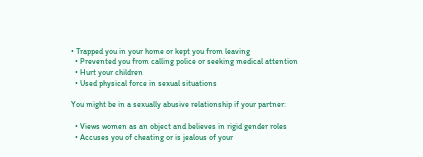• Trapped you in your home or kept you from leaving
  • Prevented you from calling police or seeking medical attention
  • Hurt your children
  • Used physical force in sexual situations

You might be in a sexually abusive relationship if your partner:

  • Views women as an object and believes in rigid gender roles
  • Accuses you of cheating or is jealous of your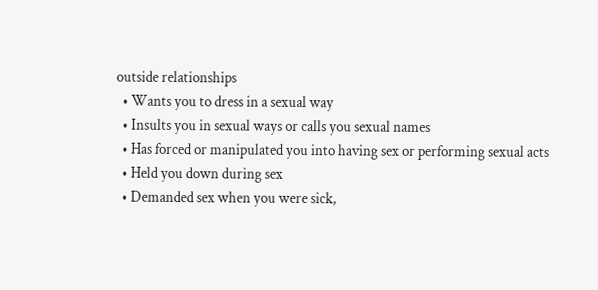outside relationships
  • Wants you to dress in a sexual way
  • Insults you in sexual ways or calls you sexual names
  • Has forced or manipulated you into having sex or performing sexual acts
  • Held you down during sex
  • Demanded sex when you were sick,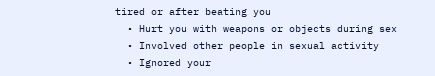tired or after beating you
  • Hurt you with weapons or objects during sex
  • Involved other people in sexual activity
  • Ignored your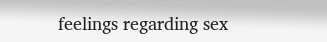feelings regarding sex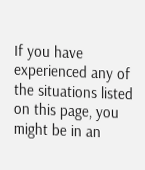If you have experienced any of the situations listed on this page, you might be in an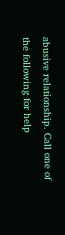abusive relationship. Call one of the following for help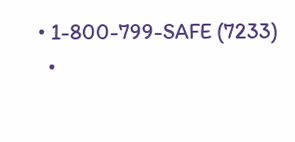• 1-800-799-SAFE (7233)
  •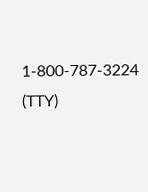1-800-787-3224 (TTY)